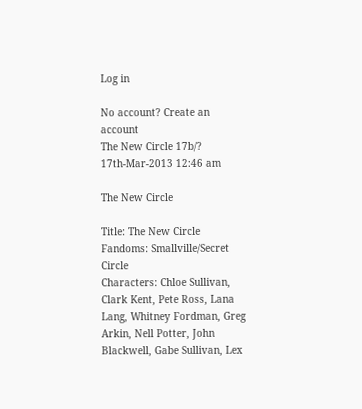Log in

No account? Create an account
The New Circle 17b/?
17th-Mar-2013 12:46 am

The New Circle

Title: The New Circle
Fandoms: Smallville/Secret Circle
Characters: Chloe Sullivan, Clark Kent, Pete Ross, Lana Lang, Whitney Fordman, Greg Arkin, Nell Potter, John Blackwell, Gabe Sullivan, Lex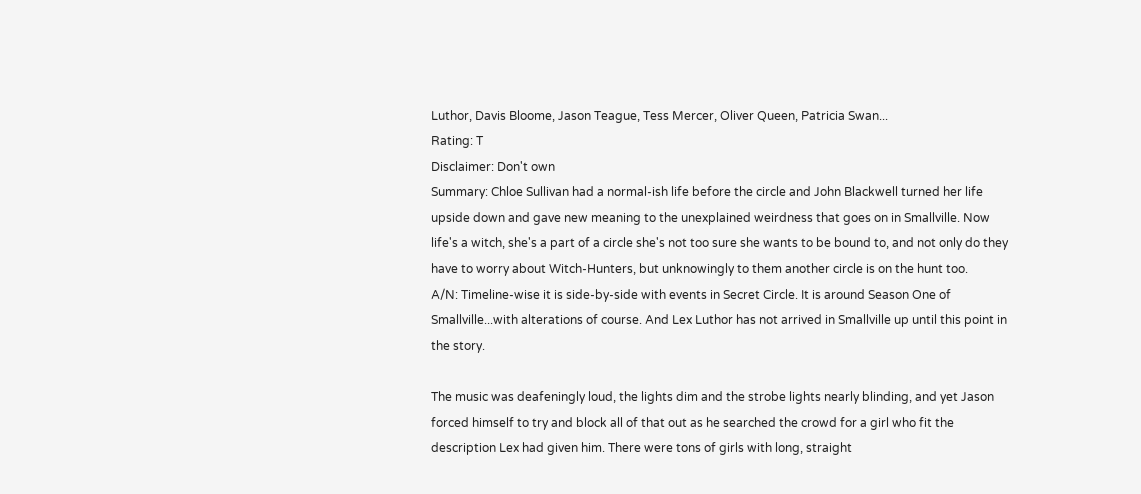Luthor, Davis Bloome, Jason Teague, Tess Mercer, Oliver Queen, Patricia Swan...
Rating: T
Disclaimer: Don't own
Summary: Chloe Sullivan had a normal-ish life before the circle and John Blackwell turned her life upside down and gave new meaning to the unexplained weirdness that goes on in Smallville. Now life's a witch, she's a part of a circle she's not too sure she wants to be bound to, and not only do they have to worry about Witch-Hunters, but unknowingly to them another circle is on the hunt too.
A/N: Timeline-wise it is side-by-side with events in Secret Circle. It is around Season One of Smallville...with alterations of course. And Lex Luthor has not arrived in Smallville up until this point in the story.

The music was deafeningly loud, the lights dim and the strobe lights nearly blinding, and yet Jason forced himself to try and block all of that out as he searched the crowd for a girl who fit the description Lex had given him. There were tons of girls with long, straight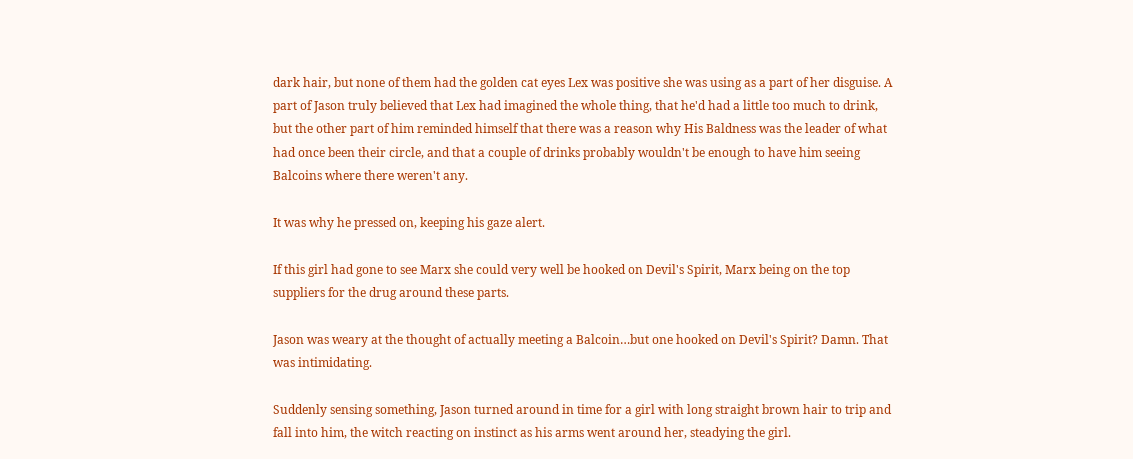dark hair, but none of them had the golden cat eyes Lex was positive she was using as a part of her disguise. A part of Jason truly believed that Lex had imagined the whole thing, that he'd had a little too much to drink, but the other part of him reminded himself that there was a reason why His Baldness was the leader of what had once been their circle, and that a couple of drinks probably wouldn't be enough to have him seeing Balcoins where there weren't any.

It was why he pressed on, keeping his gaze alert.

If this girl had gone to see Marx she could very well be hooked on Devil's Spirit, Marx being on the top suppliers for the drug around these parts.

Jason was weary at the thought of actually meeting a Balcoin…but one hooked on Devil's Spirit? Damn. That was intimidating.

Suddenly sensing something, Jason turned around in time for a girl with long straight brown hair to trip and fall into him, the witch reacting on instinct as his arms went around her, steadying the girl.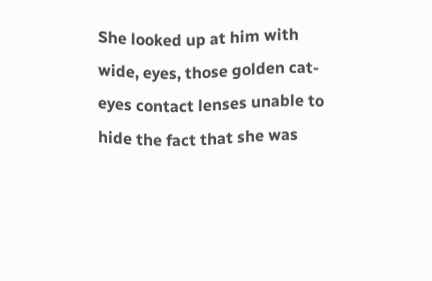She looked up at him with wide, eyes, those golden cat-eyes contact lenses unable to hide the fact that she was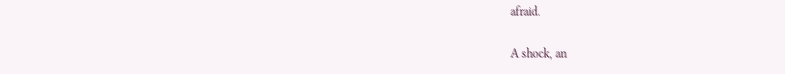afraid.

A shock, an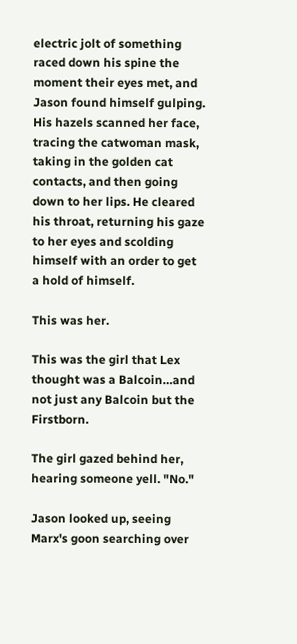electric jolt of something raced down his spine the moment their eyes met, and Jason found himself gulping. His hazels scanned her face, tracing the catwoman mask, taking in the golden cat contacts, and then going down to her lips. He cleared his throat, returning his gaze to her eyes and scolding himself with an order to get a hold of himself.

This was her.

This was the girl that Lex thought was a Balcoin…and not just any Balcoin but the Firstborn.

The girl gazed behind her, hearing someone yell. "No."

Jason looked up, seeing Marx's goon searching over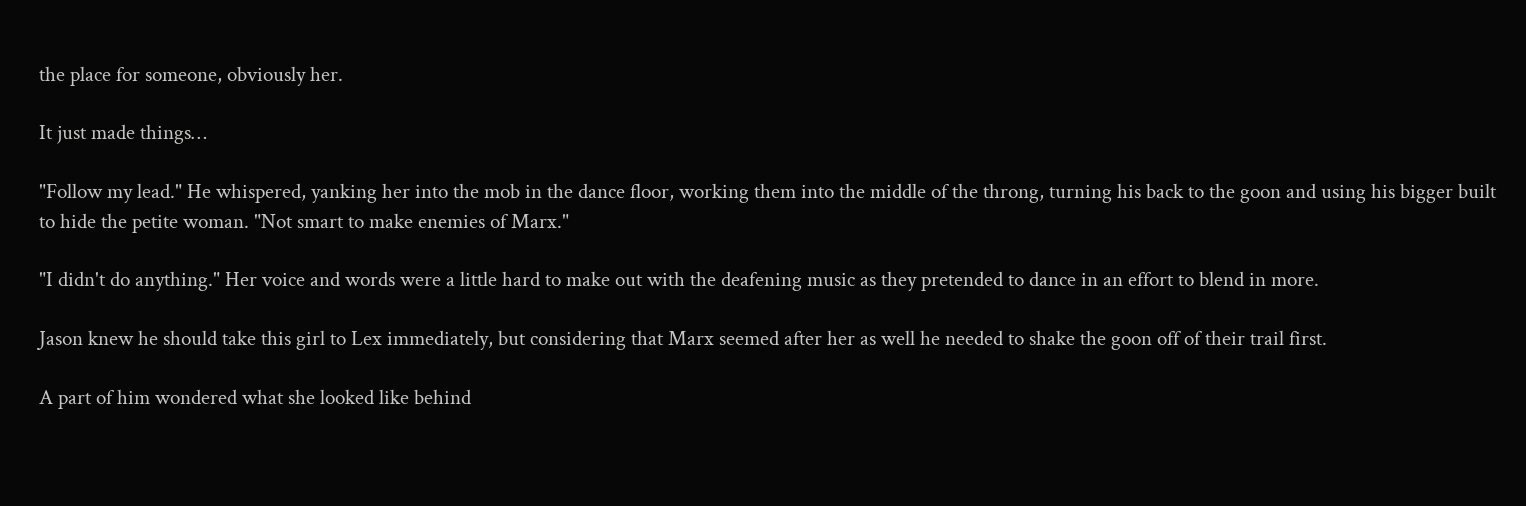the place for someone, obviously her.

It just made things…

"Follow my lead." He whispered, yanking her into the mob in the dance floor, working them into the middle of the throng, turning his back to the goon and using his bigger built to hide the petite woman. "Not smart to make enemies of Marx."

"I didn't do anything." Her voice and words were a little hard to make out with the deafening music as they pretended to dance in an effort to blend in more.

Jason knew he should take this girl to Lex immediately, but considering that Marx seemed after her as well he needed to shake the goon off of their trail first.

A part of him wondered what she looked like behind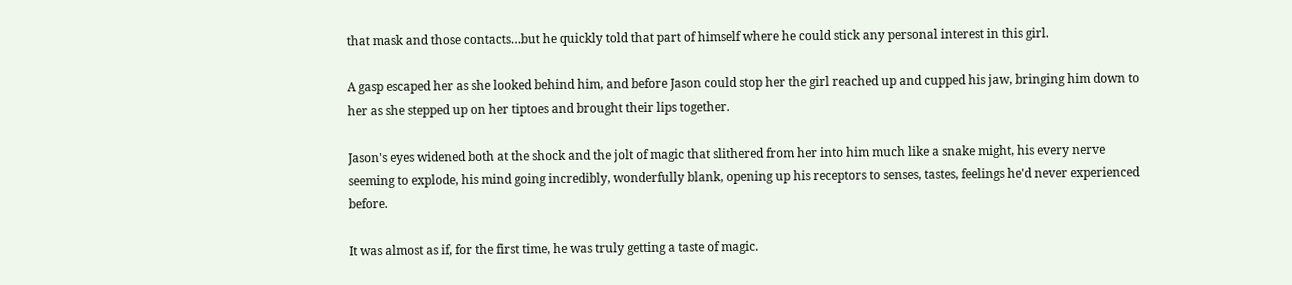that mask and those contacts…but he quickly told that part of himself where he could stick any personal interest in this girl.

A gasp escaped her as she looked behind him, and before Jason could stop her the girl reached up and cupped his jaw, bringing him down to her as she stepped up on her tiptoes and brought their lips together.

Jason's eyes widened both at the shock and the jolt of magic that slithered from her into him much like a snake might, his every nerve seeming to explode, his mind going incredibly, wonderfully blank, opening up his receptors to senses, tastes, feelings he'd never experienced before.

It was almost as if, for the first time, he was truly getting a taste of magic.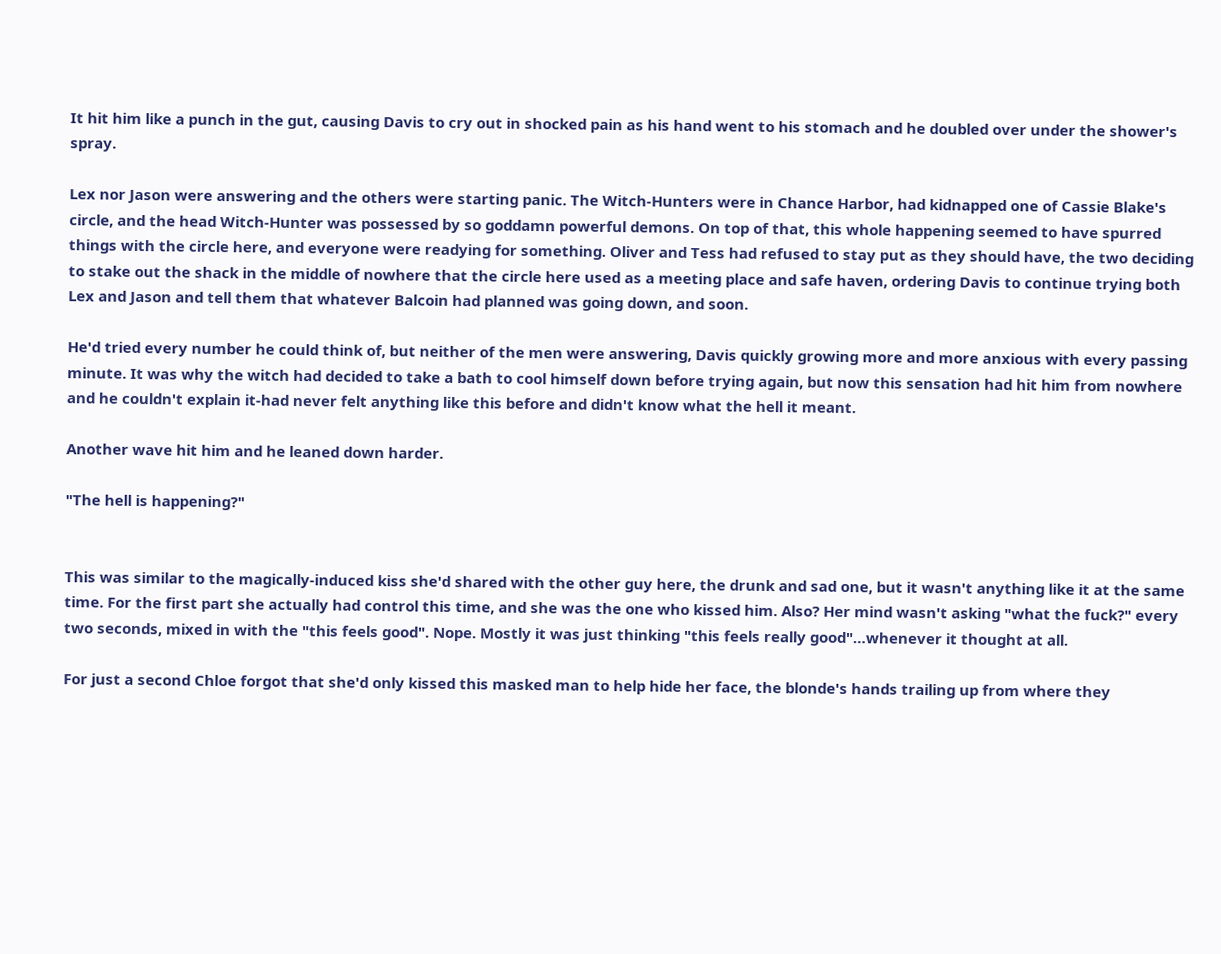It hit him like a punch in the gut, causing Davis to cry out in shocked pain as his hand went to his stomach and he doubled over under the shower's spray.

Lex nor Jason were answering and the others were starting panic. The Witch-Hunters were in Chance Harbor, had kidnapped one of Cassie Blake's circle, and the head Witch-Hunter was possessed by so goddamn powerful demons. On top of that, this whole happening seemed to have spurred things with the circle here, and everyone were readying for something. Oliver and Tess had refused to stay put as they should have, the two deciding to stake out the shack in the middle of nowhere that the circle here used as a meeting place and safe haven, ordering Davis to continue trying both Lex and Jason and tell them that whatever Balcoin had planned was going down, and soon.

He'd tried every number he could think of, but neither of the men were answering, Davis quickly growing more and more anxious with every passing minute. It was why the witch had decided to take a bath to cool himself down before trying again, but now this sensation had hit him from nowhere and he couldn't explain it-had never felt anything like this before and didn't know what the hell it meant.

Another wave hit him and he leaned down harder.

"The hell is happening?"


This was similar to the magically-induced kiss she'd shared with the other guy here, the drunk and sad one, but it wasn't anything like it at the same time. For the first part she actually had control this time, and she was the one who kissed him. Also? Her mind wasn't asking "what the fuck?" every two seconds, mixed in with the "this feels good". Nope. Mostly it was just thinking "this feels really good"…whenever it thought at all.

For just a second Chloe forgot that she'd only kissed this masked man to help hide her face, the blonde's hands trailing up from where they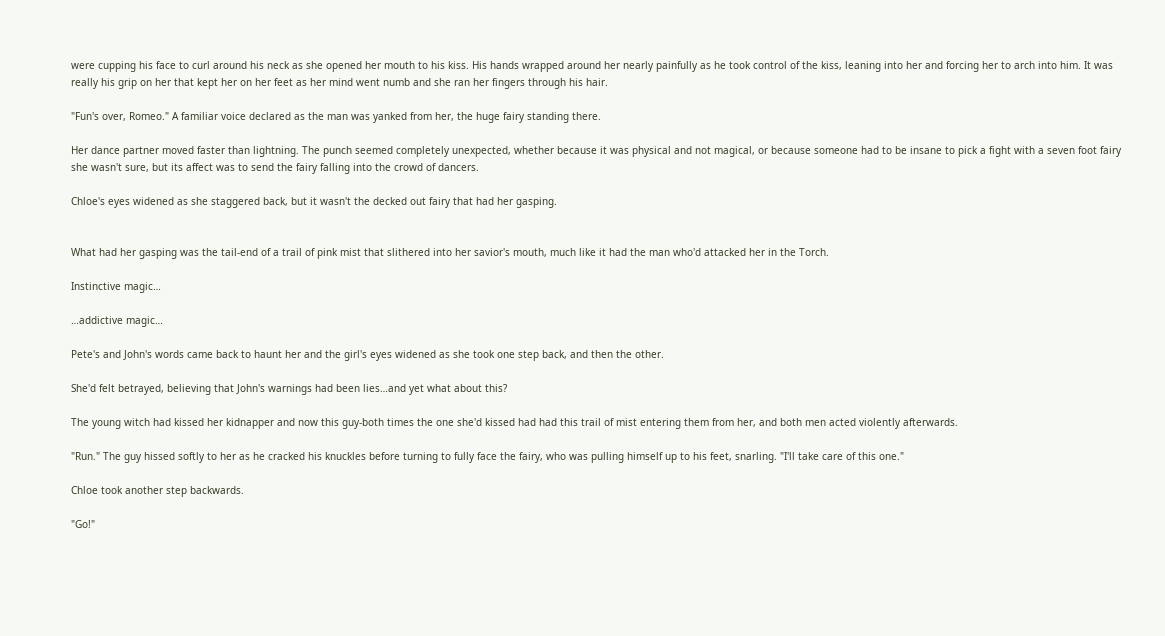were cupping his face to curl around his neck as she opened her mouth to his kiss. His hands wrapped around her nearly painfully as he took control of the kiss, leaning into her and forcing her to arch into him. It was really his grip on her that kept her on her feet as her mind went numb and she ran her fingers through his hair.

"Fun's over, Romeo." A familiar voice declared as the man was yanked from her, the huge fairy standing there.

Her dance partner moved faster than lightning. The punch seemed completely unexpected, whether because it was physical and not magical, or because someone had to be insane to pick a fight with a seven foot fairy she wasn't sure, but its affect was to send the fairy falling into the crowd of dancers.

Chloe's eyes widened as she staggered back, but it wasn't the decked out fairy that had her gasping.


What had her gasping was the tail-end of a trail of pink mist that slithered into her savior's mouth, much like it had the man who'd attacked her in the Torch.

Instinctive magic…

…addictive magic…

Pete's and John's words came back to haunt her and the girl's eyes widened as she took one step back, and then the other.

She'd felt betrayed, believing that John's warnings had been lies…and yet what about this?

The young witch had kissed her kidnapper and now this guy-both times the one she'd kissed had had this trail of mist entering them from her, and both men acted violently afterwards.

"Run." The guy hissed softly to her as he cracked his knuckles before turning to fully face the fairy, who was pulling himself up to his feet, snarling. "I'll take care of this one."

Chloe took another step backwards.

"Go!"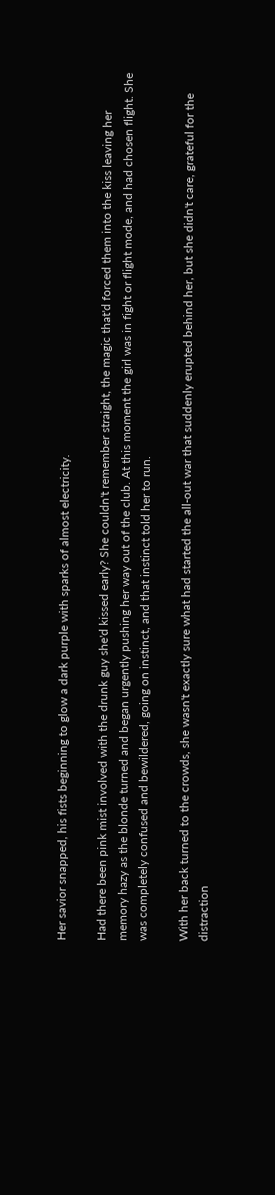Her savior snapped, his fists beginning to glow a dark purple with sparks of almost electricity.

Had there been pink mist involved with the drunk guy she'd kissed early? She couldn't remember straight, the magic that'd forced them into the kiss leaving her memory hazy as the blonde turned and began urgently pushing her way out of the club. At this moment the girl was in fight or flight mode, and had chosen flight. She was completely confused and bewildered, going on instinct, and that instinct told her to run.

With her back turned to the crowds, she wasn't exactly sure what had started the all-out war that suddenly erupted behind her, but she didn't care, grateful for the distraction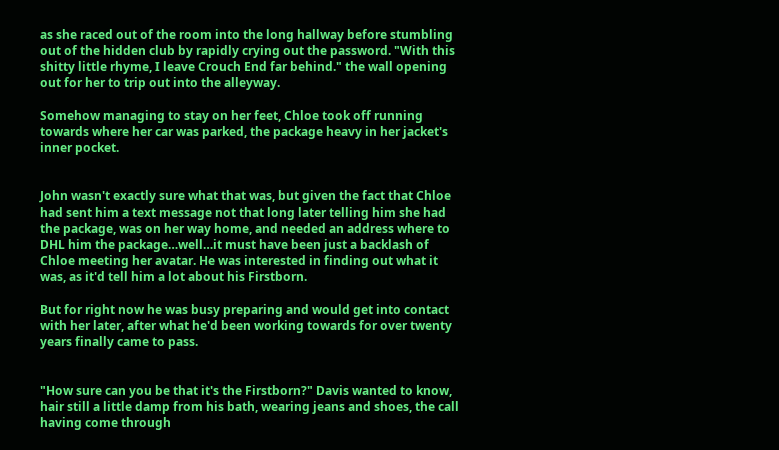as she raced out of the room into the long hallway before stumbling out of the hidden club by rapidly crying out the password. "With this shitty little rhyme, I leave Crouch End far behind." the wall opening out for her to trip out into the alleyway.

Somehow managing to stay on her feet, Chloe took off running towards where her car was parked, the package heavy in her jacket's inner pocket.


John wasn't exactly sure what that was, but given the fact that Chloe had sent him a text message not that long later telling him she had the package, was on her way home, and needed an address where to DHL him the package…well…it must have been just a backlash of Chloe meeting her avatar. He was interested in finding out what it was, as it'd tell him a lot about his Firstborn.

But for right now he was busy preparing and would get into contact with her later, after what he'd been working towards for over twenty years finally came to pass.


"How sure can you be that it's the Firstborn?" Davis wanted to know, hair still a little damp from his bath, wearing jeans and shoes, the call having come through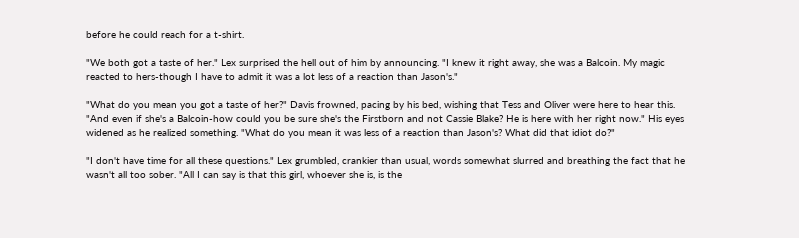before he could reach for a t-shirt.

"We both got a taste of her." Lex surprised the hell out of him by announcing. "I knew it right away, she was a Balcoin. My magic reacted to hers-though I have to admit it was a lot less of a reaction than Jason's."

"What do you mean you got a taste of her?" Davis frowned, pacing by his bed, wishing that Tess and Oliver were here to hear this. "And even if she's a Balcoin-how could you be sure she's the Firstborn and not Cassie Blake? He is here with her right now." His eyes widened as he realized something. "What do you mean it was less of a reaction than Jason's? What did that idiot do?"

"I don't have time for all these questions." Lex grumbled, crankier than usual, words somewhat slurred and breathing the fact that he wasn't all too sober. "All I can say is that this girl, whoever she is, is the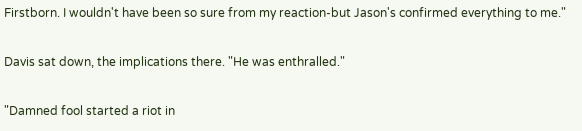Firstborn. I wouldn't have been so sure from my reaction-but Jason's confirmed everything to me."

Davis sat down, the implications there. "He was enthralled."

"Damned fool started a riot in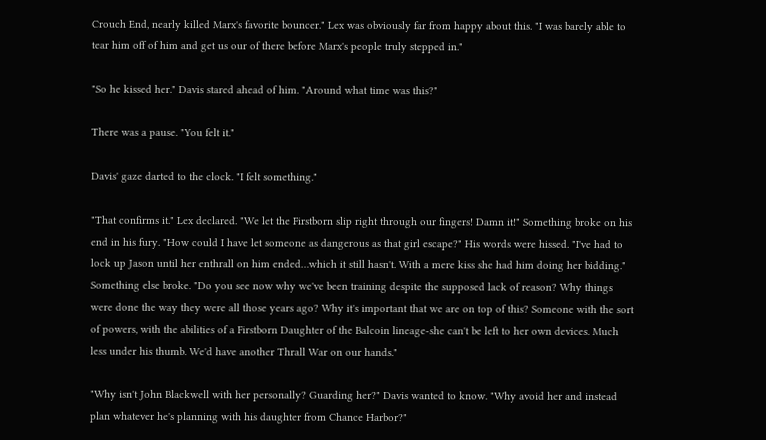Crouch End, nearly killed Marx's favorite bouncer." Lex was obviously far from happy about this. "I was barely able to tear him off of him and get us our of there before Marx's people truly stepped in."

"So he kissed her." Davis stared ahead of him. "Around what time was this?"

There was a pause. "You felt it."

Davis' gaze darted to the clock. "I felt something."

"That confirms it." Lex declared. "We let the Firstborn slip right through our fingers! Damn it!" Something broke on his end in his fury. "How could I have let someone as dangerous as that girl escape?" His words were hissed. "I've had to lock up Jason until her enthrall on him ended…which it still hasn't. With a mere kiss she had him doing her bidding." Something else broke. "Do you see now why we've been training despite the supposed lack of reason? Why things were done the way they were all those years ago? Why it's important that we are on top of this? Someone with the sort of powers, with the abilities of a Firstborn Daughter of the Balcoin lineage-she can't be left to her own devices. Much less under his thumb. We'd have another Thrall War on our hands."

"Why isn't John Blackwell with her personally? Guarding her?" Davis wanted to know. "Why avoid her and instead plan whatever he's planning with his daughter from Chance Harbor?"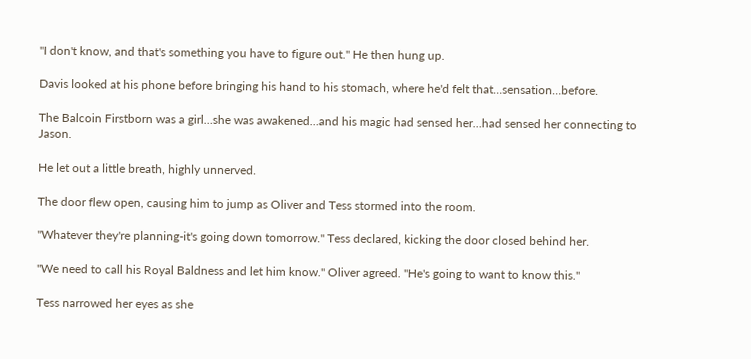"I don't know, and that's something you have to figure out." He then hung up.

Davis looked at his phone before bringing his hand to his stomach, where he'd felt that…sensation…before.

The Balcoin Firstborn was a girl…she was awakened…and his magic had sensed her…had sensed her connecting to Jason.

He let out a little breath, highly unnerved.

The door flew open, causing him to jump as Oliver and Tess stormed into the room.

"Whatever they're planning-it's going down tomorrow." Tess declared, kicking the door closed behind her.

"We need to call his Royal Baldness and let him know." Oliver agreed. "He's going to want to know this."

Tess narrowed her eyes as she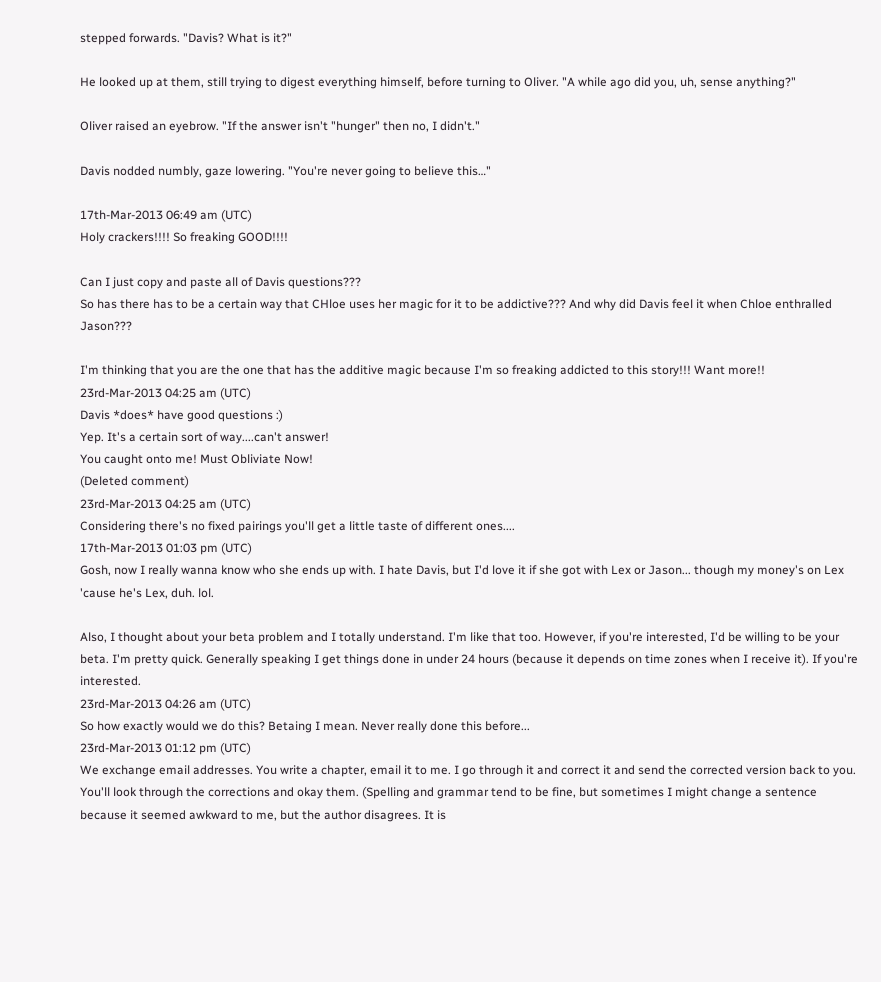stepped forwards. "Davis? What is it?"

He looked up at them, still trying to digest everything himself, before turning to Oliver. "A while ago did you, uh, sense anything?"

Oliver raised an eyebrow. "If the answer isn't "hunger" then no, I didn't."

Davis nodded numbly, gaze lowering. "You're never going to believe this…"

17th-Mar-2013 06:49 am (UTC)
Holy crackers!!!! So freaking GOOD!!!!

Can I just copy and paste all of Davis questions???
So has there has to be a certain way that CHloe uses her magic for it to be addictive??? And why did Davis feel it when Chloe enthralled Jason???

I'm thinking that you are the one that has the additive magic because I'm so freaking addicted to this story!!! Want more!!
23rd-Mar-2013 04:25 am (UTC)
Davis *does* have good questions :)
Yep. It's a certain sort of way....can't answer!
You caught onto me! Must Obliviate Now!
(Deleted comment)
23rd-Mar-2013 04:25 am (UTC)
Considering there's no fixed pairings you'll get a little taste of different ones....
17th-Mar-2013 01:03 pm (UTC)
Gosh, now I really wanna know who she ends up with. I hate Davis, but I'd love it if she got with Lex or Jason... though my money's on Lex 'cause he's Lex, duh. lol.

Also, I thought about your beta problem and I totally understand. I'm like that too. However, if you're interested, I'd be willing to be your beta. I'm pretty quick. Generally speaking I get things done in under 24 hours (because it depends on time zones when I receive it). If you're interested.
23rd-Mar-2013 04:26 am (UTC)
So how exactly would we do this? Betaing I mean. Never really done this before...
23rd-Mar-2013 01:12 pm (UTC)
We exchange email addresses. You write a chapter, email it to me. I go through it and correct it and send the corrected version back to you. You'll look through the corrections and okay them. (Spelling and grammar tend to be fine, but sometimes I might change a sentence because it seemed awkward to me, but the author disagrees. It is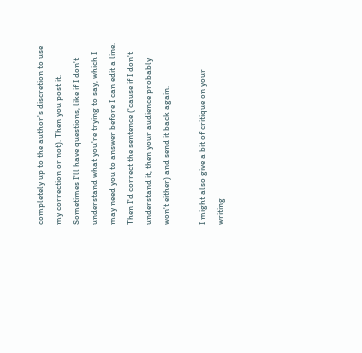completely up to the author's discretion to use my correction or not). Then you post it. Sometimes I'll have questions, like if I don't understand what you're trying to say, which I may need you to answer before I can edit a line. Then I'd correct the sentence ('cause if I don't understand it, then your audience probably won't either) and send it back again.

I might also give a bit of critique on your writing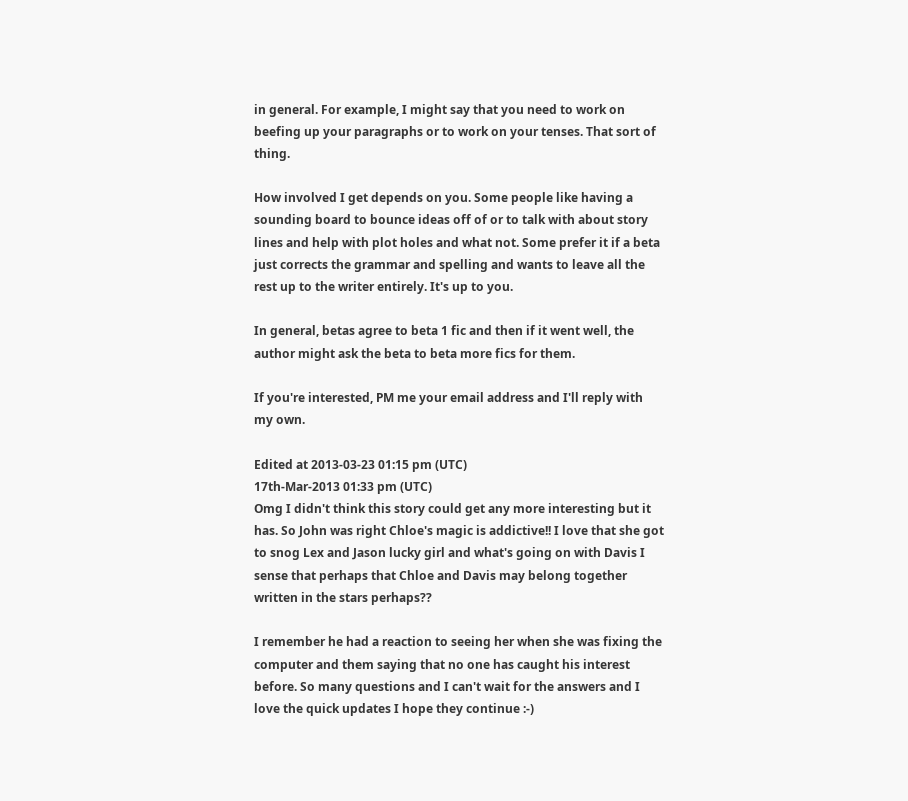in general. For example, I might say that you need to work on beefing up your paragraphs or to work on your tenses. That sort of thing.

How involved I get depends on you. Some people like having a sounding board to bounce ideas off of or to talk with about story lines and help with plot holes and what not. Some prefer it if a beta just corrects the grammar and spelling and wants to leave all the rest up to the writer entirely. It's up to you.

In general, betas agree to beta 1 fic and then if it went well, the author might ask the beta to beta more fics for them.

If you're interested, PM me your email address and I'll reply with my own.

Edited at 2013-03-23 01:15 pm (UTC)
17th-Mar-2013 01:33 pm (UTC)
Omg I didn't think this story could get any more interesting but it has. So John was right Chloe's magic is addictive!! I love that she got to snog Lex and Jason lucky girl and what's going on with Davis I sense that perhaps that Chloe and Davis may belong together written in the stars perhaps??

I remember he had a reaction to seeing her when she was fixing the computer and them saying that no one has caught his interest before. So many questions and I can't wait for the answers and I love the quick updates I hope they continue :-)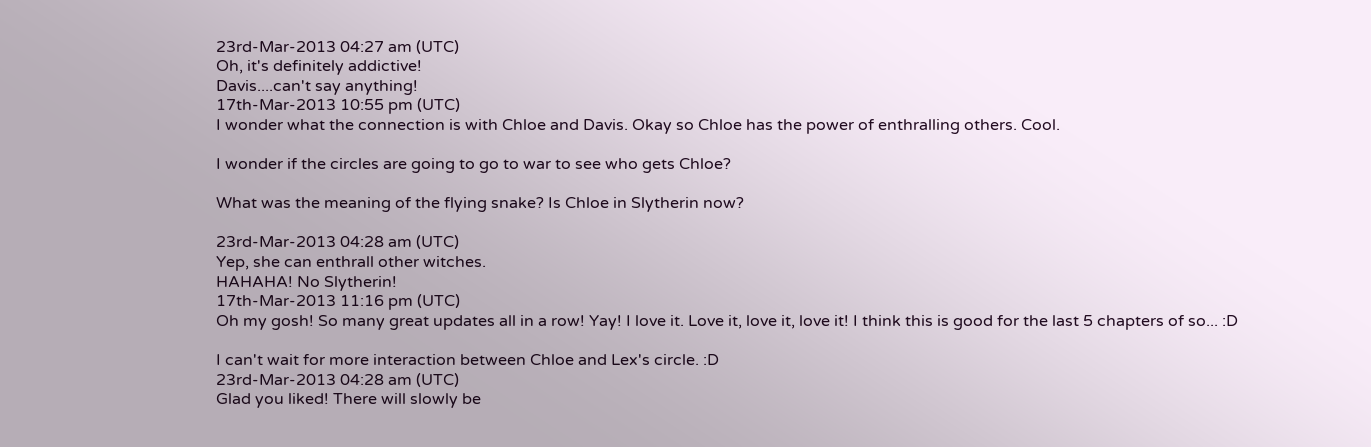23rd-Mar-2013 04:27 am (UTC)
Oh, it's definitely addictive!
Davis....can't say anything!
17th-Mar-2013 10:55 pm (UTC)
I wonder what the connection is with Chloe and Davis. Okay so Chloe has the power of enthralling others. Cool.

I wonder if the circles are going to go to war to see who gets Chloe?

What was the meaning of the flying snake? Is Chloe in Slytherin now?

23rd-Mar-2013 04:28 am (UTC)
Yep, she can enthrall other witches.
HAHAHA! No Slytherin!
17th-Mar-2013 11:16 pm (UTC)
Oh my gosh! So many great updates all in a row! Yay! I love it. Love it, love it, love it! I think this is good for the last 5 chapters of so... :D

I can't wait for more interaction between Chloe and Lex's circle. :D
23rd-Mar-2013 04:28 am (UTC)
Glad you liked! There will slowly be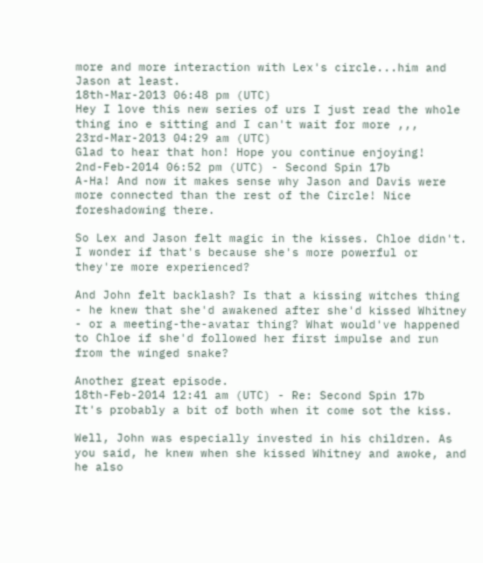more and more interaction with Lex's circle...him and Jason at least.
18th-Mar-2013 06:48 pm (UTC)
Hey I love this new series of urs I just read the whole thing ino e sitting and I can't wait for more ,,,
23rd-Mar-2013 04:29 am (UTC)
Glad to hear that hon! Hope you continue enjoying!
2nd-Feb-2014 06:52 pm (UTC) - Second Spin 17b
A-Ha! And now it makes sense why Jason and Davis were more connected than the rest of the Circle! Nice foreshadowing there.

So Lex and Jason felt magic in the kisses. Chloe didn't. I wonder if that's because she's more powerful or they're more experienced?

And John felt backlash? Is that a kissing witches thing - he knew that she'd awakened after she'd kissed Whitney - or a meeting-the-avatar thing? What would've happened to Chloe if she'd followed her first impulse and run from the winged snake?

Another great episode.
18th-Feb-2014 12:41 am (UTC) - Re: Second Spin 17b
It's probably a bit of both when it come sot the kiss.

Well, John was especially invested in his children. As you said, he knew when she kissed Whitney and awoke, and he also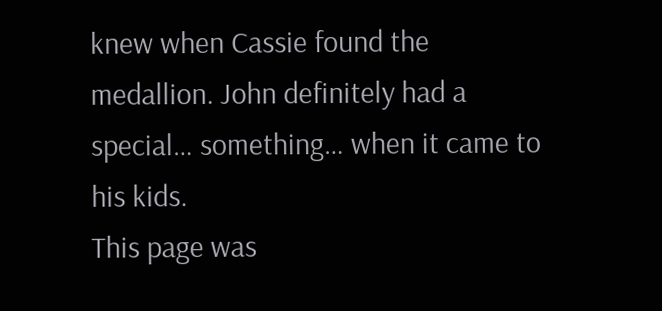knew when Cassie found the medallion. John definitely had a special… something… when it came to his kids.
This page was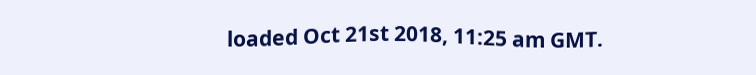loaded Oct 21st 2018, 11:25 am GMT.